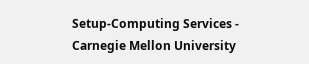Setup-Computing Services - Carnegie Mellon University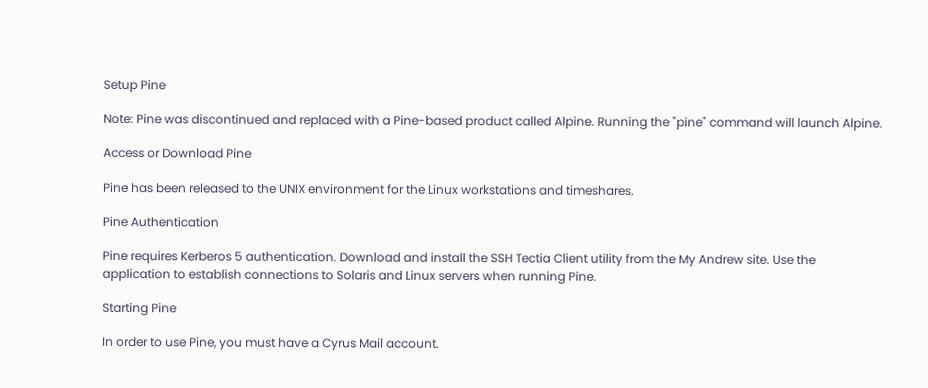Setup Pine

Note: Pine was discontinued and replaced with a Pine-based product called Alpine. Running the "pine" command will launch Alpine.

Access or Download Pine

Pine has been released to the UNIX environment for the Linux workstations and timeshares.

Pine Authentication

Pine requires Kerberos 5 authentication. Download and install the SSH Tectia Client utility from the My Andrew site. Use the application to establish connections to Solaris and Linux servers when running Pine.

Starting Pine

In order to use Pine, you must have a Cyrus Mail account.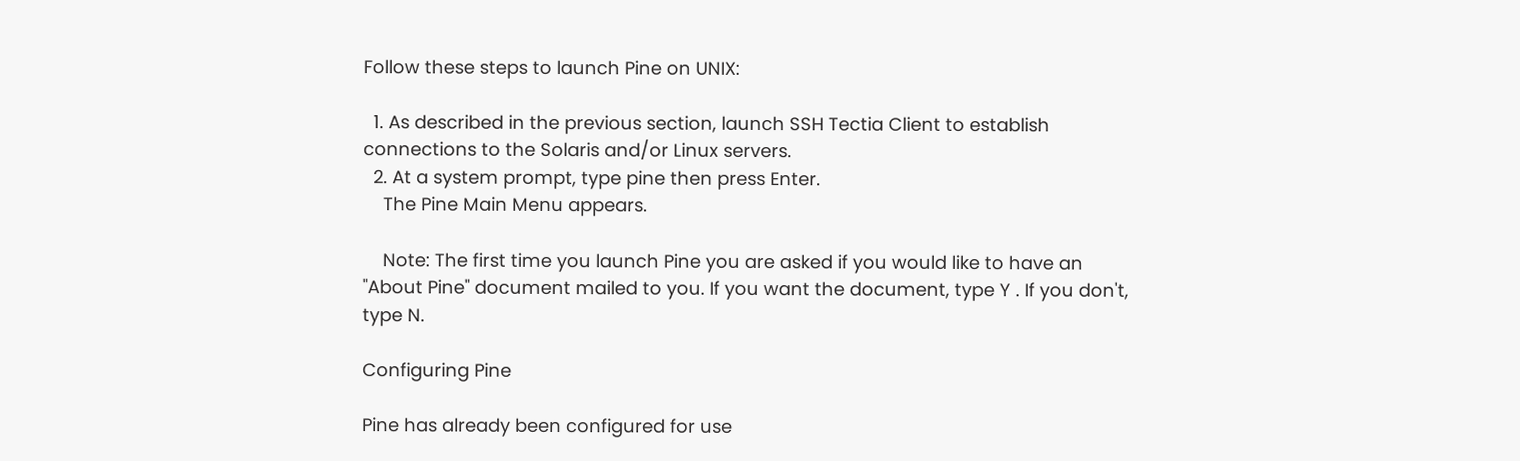Follow these steps to launch Pine on UNIX:

  1. As described in the previous section, launch SSH Tectia Client to establish connections to the Solaris and/or Linux servers.
  2. At a system prompt, type pine then press Enter.
    The Pine Main Menu appears.

    Note: The first time you launch Pine you are asked if you would like to have an "About Pine" document mailed to you. If you want the document, type Y . If you don't, type N.

Configuring Pine

Pine has already been configured for use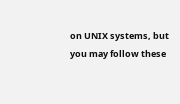on UNIX systems, but you may follow these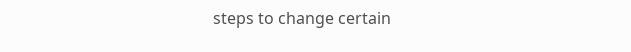steps to change certain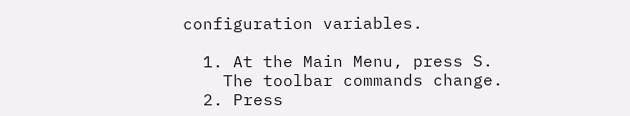configuration variables.

  1. At the Main Menu, press S.
    The toolbar commands change.
  2. Press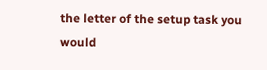the letter of the setup task you would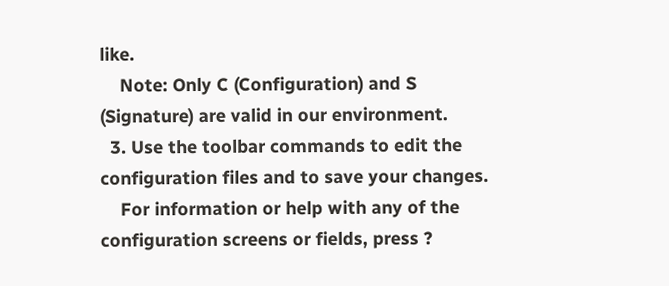like.
    Note: Only C (Configuration) and S (Signature) are valid in our environment.
  3. Use the toolbar commands to edit the configuration files and to save your changes.
    For information or help with any of the configuration screens or fields, press ?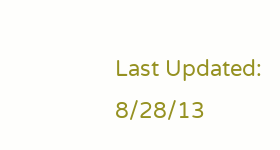Last Updated: 8/28/13